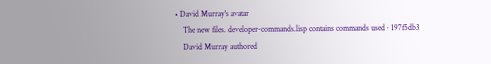• David Murray's avatar
    The new files. developer-commands.lisp contains commands used · 197f5db3
    David Murray authored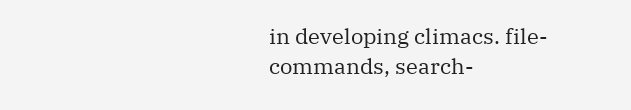in developing climacs. file-commands, search-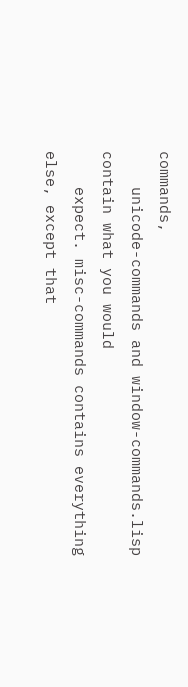commands,
    unicode-commands and window-commands.lisp contain what you would
    expect. misc-commands contains everything else, except that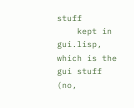stuff
    kept in gui.lisp, which is the gui stuff (no,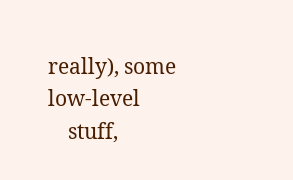really), some low-level
    stuff,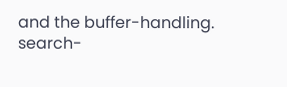and the buffer-handling.
search-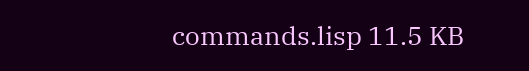commands.lisp 11.5 KB